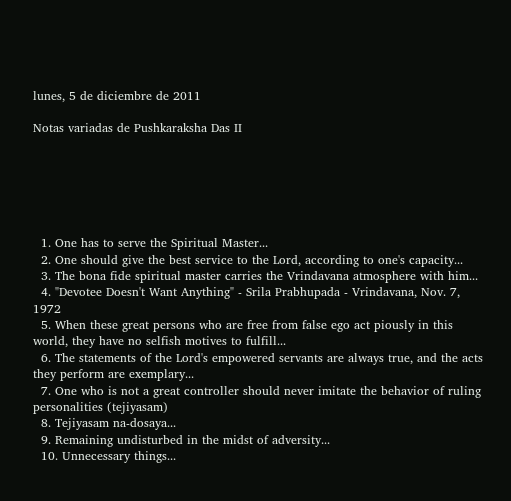lunes, 5 de diciembre de 2011

Notas variadas de Pushkaraksha Das II






  1. One has to serve the Spiritual Master...
  2. One should give the best service to the Lord, according to one's capacity...
  3. The bona fide spiritual master carries the Vrindavana atmosphere with him...
  4. "Devotee Doesn't Want Anything" - Srila Prabhupada - Vrindavana, Nov. 7, 1972
  5. When these great persons who are free from false ego act piously in this world, they have no selfish motives to fulfill...
  6. The statements of the Lord's empowered servants are always true, and the acts they perform are exemplary...
  7. One who is not a great controller should never imitate the behavior of ruling personalities (tejiyasam)
  8. Tejiyasam na-dosaya...
  9. Remaining undisturbed in the midst of adversity...
  10. Unnecessary things...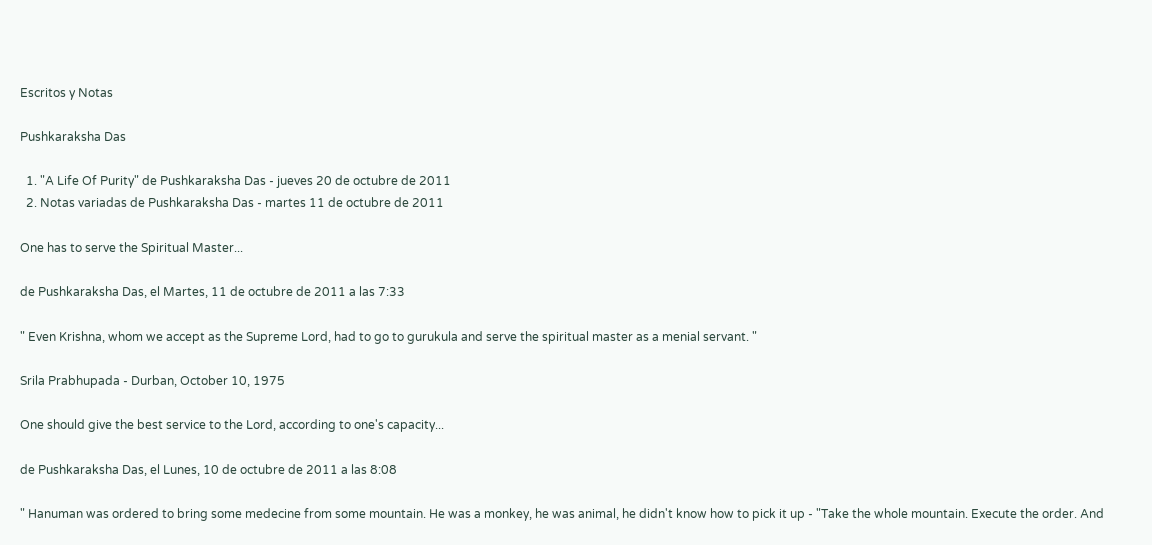Escritos y Notas

Pushkaraksha Das

  1. "A Life Of Purity" de Pushkaraksha Das - jueves 20 de octubre de 2011
  2. Notas variadas de Pushkaraksha Das - martes 11 de octubre de 2011

One has to serve the Spiritual Master...

de Pushkaraksha Das, el Martes, 11 de octubre de 2011 a las 7:33

" Even Krishna, whom we accept as the Supreme Lord, had to go to gurukula and serve the spiritual master as a menial servant. "

Srila Prabhupada - Durban, October 10, 1975

One should give the best service to the Lord, according to one's capacity...

de Pushkaraksha Das, el Lunes, 10 de octubre de 2011 a las 8:08

" Hanuman was ordered to bring some medecine from some mountain. He was a monkey, he was animal, he didn't know how to pick it up - "Take the whole mountain. Execute the order. And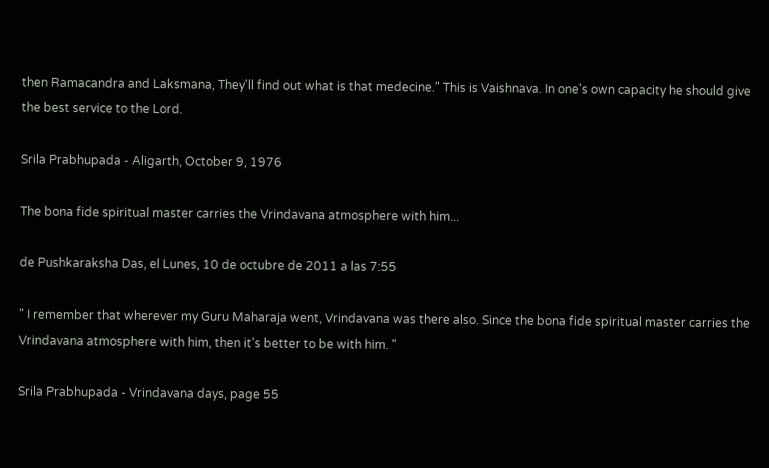then Ramacandra and Laksmana, They'll find out what is that medecine." This is Vaishnava. In one's own capacity he should give the best service to the Lord.

Srila Prabhupada - Aligarth, October 9, 1976

The bona fide spiritual master carries the Vrindavana atmosphere with him...

de Pushkaraksha Das, el Lunes, 10 de octubre de 2011 a las 7:55

" I remember that wherever my Guru Maharaja went, Vrindavana was there also. Since the bona fide spiritual master carries the Vrindavana atmosphere with him, then it's better to be with him. "

Srila Prabhupada - Vrindavana days, page 55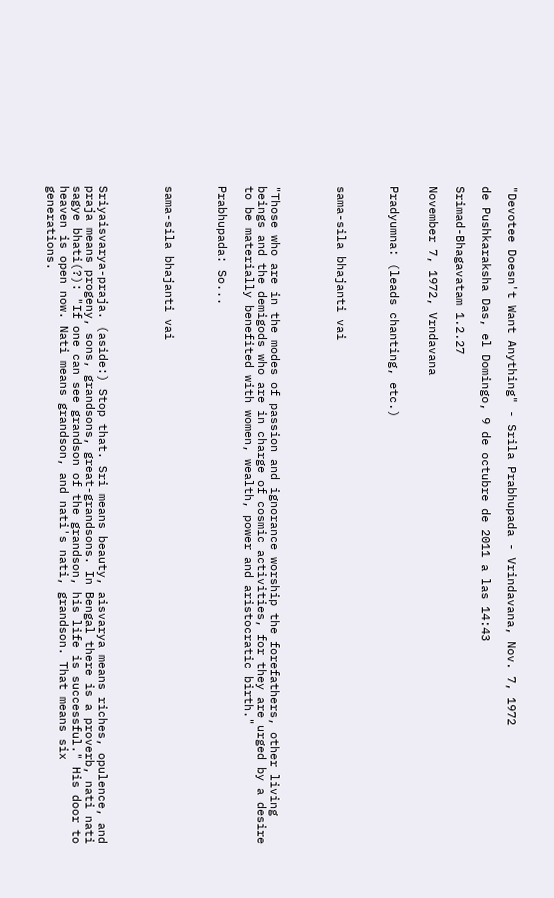"Devotee Doesn't Want Anything" - Srila Prabhupada - Vrindavana, Nov. 7, 1972

de Pushkaraksha Das, el Domingo, 9 de octubre de 2011 a las 14:43

Srimad-Bhagavatam 1.2.27

November 7, 1972, Vrndavana


Pradyumna: (leads chanting, etc.)



sama-sila bhajanti vai




"Those who are in the modes of passion and ignorance worship the forefathers, other living beings and the demigods who are in charge of cosmic activities, for they are urged by a desire to be materially benefited with women, wealth, power and aristocratic birth."

Prabhupada: So...



sama-sila bhajanti vai




Sriyaisvarya-praja. (aside:) Stop that. Sri means beauty, aisvarya means riches, opulence, and praja means progeny, sons, grandsons, great-grandsons. In Bengal there is a proverb, nati nati sagye bhati(?): "If one can see grandson of the grandson, his life is successful." His door to heaven is open now. Nati means grandson, and nati's nati, grandson. That means six generations.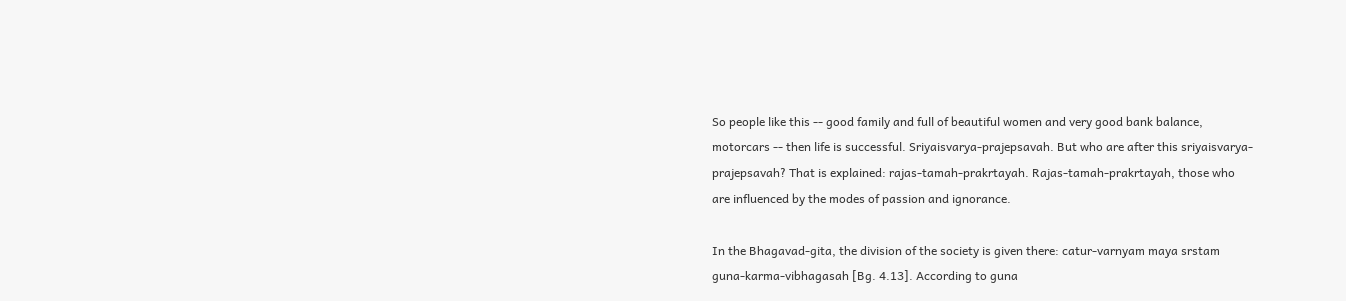So people like this -- good family and full of beautiful women and very good bank balance, motorcars -- then life is successful. Sriyaisvarya-prajepsavah. But who are after this sriyaisvarya-prajepsavah? That is explained: rajas-tamah-prakrtayah. Rajas-tamah-prakrtayah, those who are influenced by the modes of passion and ignorance.

In the Bhagavad-gita, the division of the society is given there: catur-varnyam maya srstam guna-karma-vibhagasah [Bg. 4.13]. According to guna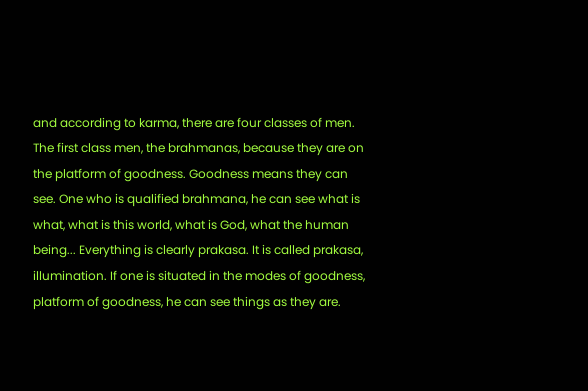and according to karma, there are four classes of men. The first class men, the brahmanas, because they are on the platform of goodness. Goodness means they can see. One who is qualified brahmana, he can see what is what, what is this world, what is God, what the human being... Everything is clearly prakasa. It is called prakasa, illumination. If one is situated in the modes of goodness, platform of goodness, he can see things as they are.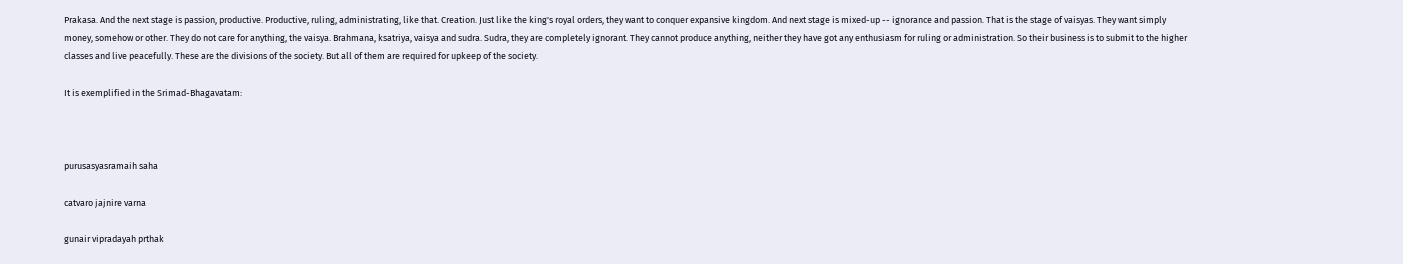Prakasa. And the next stage is passion, productive. Productive, ruling, administrating, like that. Creation. Just like the king's royal orders, they want to conquer expansive kingdom. And next stage is mixed-up -- ignorance and passion. That is the stage of vaisyas. They want simply money, somehow or other. They do not care for anything, the vaisya. Brahmana, ksatriya, vaisya and sudra. Sudra, they are completely ignorant. They cannot produce anything, neither they have got any enthusiasm for ruling or administration. So their business is to submit to the higher classes and live peacefully. These are the divisions of the society. But all of them are required for upkeep of the society.

It is exemplified in the Srimad-Bhagavatam:



purusasyasramaih saha

catvaro jajnire varna

gunair vipradayah prthak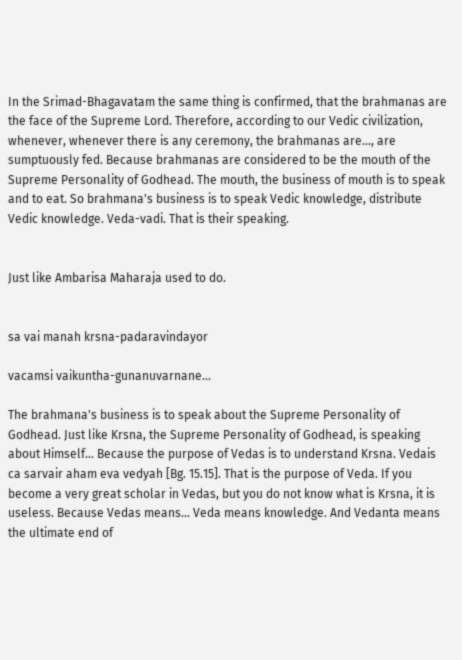In the Srimad-Bhagavatam the same thing is confirmed, that the brahmanas are the face of the Supreme Lord. Therefore, according to our Vedic civilization, whenever, whenever there is any ceremony, the brahmanas are..., are sumptuously fed. Because brahmanas are considered to be the mouth of the Supreme Personality of Godhead. The mouth, the business of mouth is to speak and to eat. So brahmana's business is to speak Vedic knowledge, distribute Vedic knowledge. Veda-vadi. That is their speaking.


Just like Ambarisa Maharaja used to do.


sa vai manah krsna-padaravindayor

vacamsi vaikuntha-gunanuvarnane...

The brahmana's business is to speak about the Supreme Personality of Godhead. Just like Krsna, the Supreme Personality of Godhead, is speaking about Himself... Because the purpose of Vedas is to understand Krsna. Vedais ca sarvair aham eva vedyah [Bg. 15.15]. That is the purpose of Veda. If you become a very great scholar in Vedas, but you do not know what is Krsna, it is useless. Because Vedas means... Veda means knowledge. And Vedanta means the ultimate end of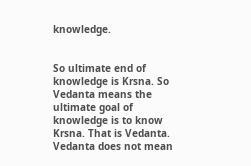knowledge.


So ultimate end of knowledge is Krsna. So Vedanta means the ultimate goal of knowledge is to know Krsna. That is Vedanta. Vedanta does not mean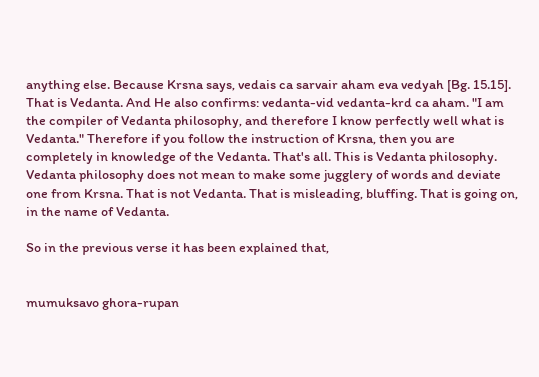anything else. Because Krsna says, vedais ca sarvair aham eva vedyah [Bg. 15.15]. That is Vedanta. And He also confirms: vedanta-vid vedanta-krd ca aham. "I am the compiler of Vedanta philosophy, and therefore I know perfectly well what is Vedanta." Therefore if you follow the instruction of Krsna, then you are completely in knowledge of the Vedanta. That's all. This is Vedanta philosophy. Vedanta philosophy does not mean to make some jugglery of words and deviate one from Krsna. That is not Vedanta. That is misleading, bluffing. That is going on, in the name of Vedanta.

So in the previous verse it has been explained that,


mumuksavo ghora-rupan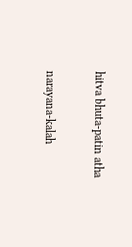hitva bhuta-patin atha

narayana-kalah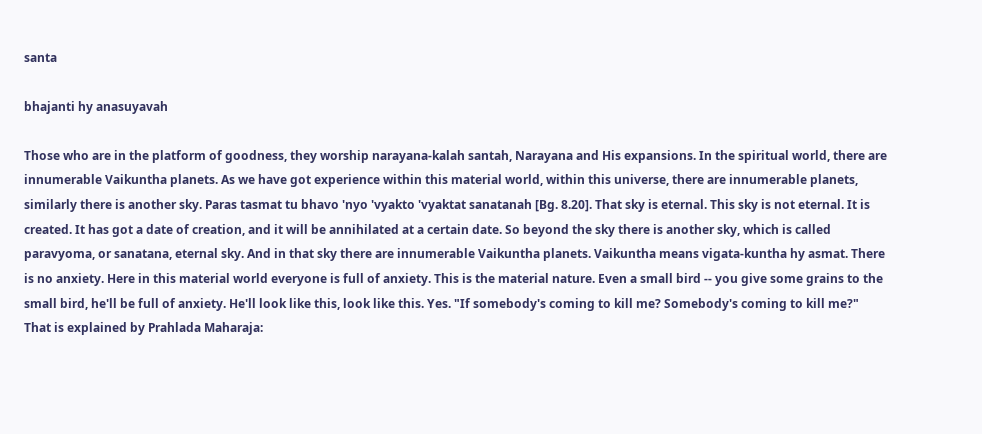santa

bhajanti hy anasuyavah

Those who are in the platform of goodness, they worship narayana-kalah santah, Narayana and His expansions. In the spiritual world, there are innumerable Vaikuntha planets. As we have got experience within this material world, within this universe, there are innumerable planets, similarly there is another sky. Paras tasmat tu bhavo 'nyo 'vyakto 'vyaktat sanatanah [Bg. 8.20]. That sky is eternal. This sky is not eternal. It is created. It has got a date of creation, and it will be annihilated at a certain date. So beyond the sky there is another sky, which is called paravyoma, or sanatana, eternal sky. And in that sky there are innumerable Vaikuntha planets. Vaikuntha means vigata-kuntha hy asmat. There is no anxiety. Here in this material world everyone is full of anxiety. This is the material nature. Even a small bird -- you give some grains to the small bird, he'll be full of anxiety. He'll look like this, look like this. Yes. "If somebody's coming to kill me? Somebody's coming to kill me?" That is explained by Prahlada Maharaja: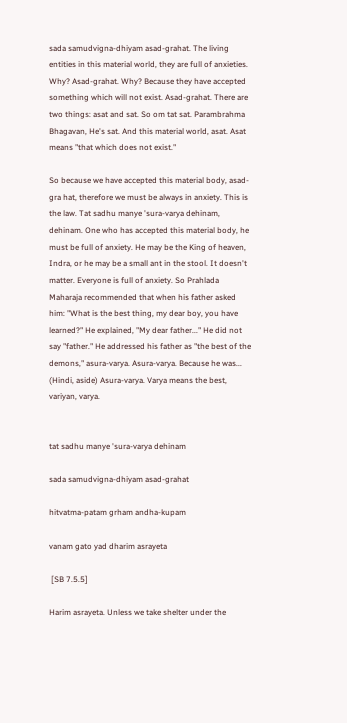sada samudvigna-dhiyam asad-grahat. The living entities in this material world, they are full of anxieties. Why? Asad-grahat. Why? Because they have accepted something which will not exist. Asad-grahat. There are two things: asat and sat. So om tat sat. Parambrahma Bhagavan, He's sat. And this material world, asat. Asat means "that which does not exist."

So because we have accepted this material body, asad-gra hat, therefore we must be always in anxiety. This is the law. Tat sadhu manye 'sura-varya dehinam, dehinam. One who has accepted this material body, he must be full of anxiety. He may be the King of heaven, Indra, or he may be a small ant in the stool. It doesn't matter. Everyone is full of anxiety. So Prahlada Maharaja recommended that when his father asked him: "What is the best thing, my dear boy, you have learned?" He explained, "My dear father..." He did not say "father." He addressed his father as "the best of the demons," asura-varya. Asura-varya. Because he was... (Hindi, aside) Asura-varya. Varya means the best, variyan, varya.


tat sadhu manye 'sura-varya dehinam

sada samudvigna-dhiyam asad-grahat

hitvatma-patam grham andha-kupam

vanam gato yad dharim asrayeta

 [SB 7.5.5]

Harim asrayeta. Unless we take shelter under the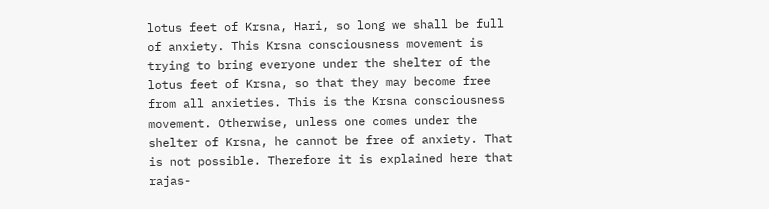lotus feet of Krsna, Hari, so long we shall be full of anxiety. This Krsna consciousness movement is trying to bring everyone under the shelter of the lotus feet of Krsna, so that they may become free from all anxieties. This is the Krsna consciousness movement. Otherwise, unless one comes under the shelter of Krsna, he cannot be free of anxiety. That is not possible. Therefore it is explained here that rajas-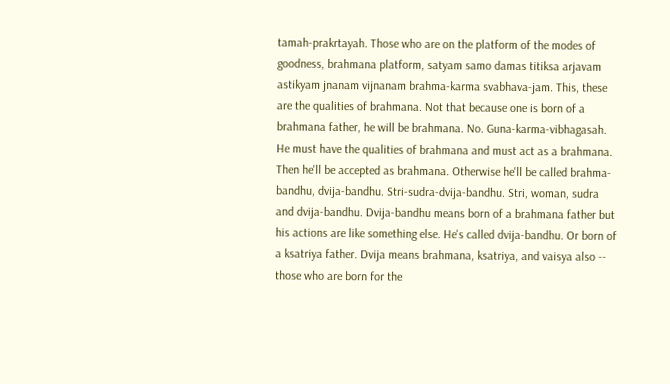tamah-prakrtayah. Those who are on the platform of the modes of goodness, brahmana platform, satyam samo damas titiksa arjavam astikyam jnanam vijnanam brahma-karma svabhava-jam. This, these are the qualities of brahmana. Not that because one is born of a brahmana father, he will be brahmana. No. Guna-karma-vibhagasah. He must have the qualities of brahmana and must act as a brahmana. Then he'll be accepted as brahmana. Otherwise he'll be called brahma-bandhu, dvija-bandhu. Stri-sudra-dvija-bandhu. Stri, woman, sudra and dvija-bandhu. Dvija-bandhu means born of a brahmana father but his actions are like something else. He's called dvija-bandhu. Or born of a ksatriya father. Dvija means brahmana, ksatriya, and vaisya also -- those who are born for the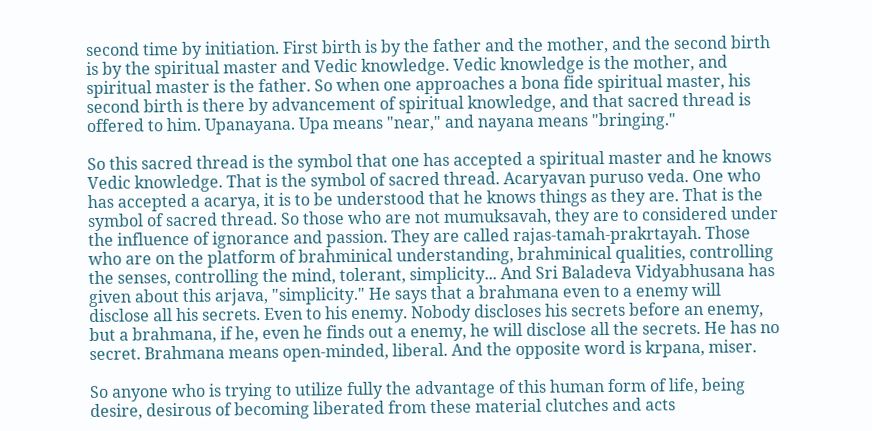second time by initiation. First birth is by the father and the mother, and the second birth is by the spiritual master and Vedic knowledge. Vedic knowledge is the mother, and spiritual master is the father. So when one approaches a bona fide spiritual master, his second birth is there by advancement of spiritual knowledge, and that sacred thread is offered to him. Upanayana. Upa means "near," and nayana means "bringing."

So this sacred thread is the symbol that one has accepted a spiritual master and he knows Vedic knowledge. That is the symbol of sacred thread. Acaryavan puruso veda. One who has accepted a acarya, it is to be understood that he knows things as they are. That is the symbol of sacred thread. So those who are not mumuksavah, they are to considered under the influence of ignorance and passion. They are called rajas-tamah-prakrtayah. Those who are on the platform of brahminical understanding, brahminical qualities, controlling the senses, controlling the mind, tolerant, simplicity... And Sri Baladeva Vidyabhusana has given about this arjava, "simplicity." He says that a brahmana even to a enemy will disclose all his secrets. Even to his enemy. Nobody discloses his secrets before an enemy, but a brahmana, if he, even he finds out a enemy, he will disclose all the secrets. He has no secret. Brahmana means open-minded, liberal. And the opposite word is krpana, miser.

So anyone who is trying to utilize fully the advantage of this human form of life, being desire, desirous of becoming liberated from these material clutches and acts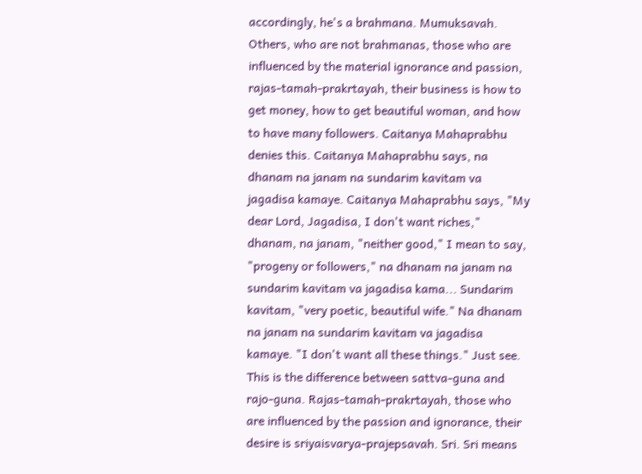accordingly, he's a brahmana. Mumuksavah. Others, who are not brahmanas, those who are influenced by the material ignorance and passion, rajas-tamah-prakrtayah, their business is how to get money, how to get beautiful woman, and how to have many followers. Caitanya Mahaprabhu denies this. Caitanya Mahaprabhu says, na dhanam na janam na sundarim kavitam va jagadisa kamaye. Caitanya Mahaprabhu says, "My dear Lord, Jagadisa, I don't want riches," dhanam, na janam, "neither good," I mean to say, "progeny or followers," na dhanam na janam na sundarim kavitam va jagadisa kama... Sundarim kavitam, "very poetic, beautiful wife." Na dhanam na janam na sundarim kavitam va jagadisa kamaye. "I don't want all these things." Just see. This is the difference between sattva-guna and rajo-guna. Rajas-tamah-prakrtayah, those who are influenced by the passion and ignorance, their desire is sriyaisvarya-prajepsavah. Sri. Sri means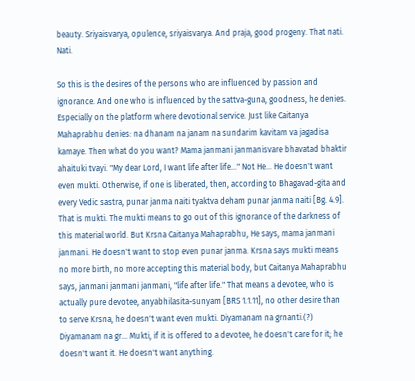beauty. Sriyaisvarya, opulence, sriyaisvarya. And praja, good progeny. That nati. Nati.

So this is the desires of the persons who are influenced by passion and ignorance. And one who is influenced by the sattva-guna, goodness, he denies. Especially on the platform where devotional service. Just like Caitanya Mahaprabhu denies: na dhanam na janam na sundarim kavitam va jagadisa kamaye. Then what do you want? Mama janmani janmanisvare bhavatad bhaktir ahaituki tvayi. "My dear Lord, I want life after life..." Not He... He doesn't want even mukti. Otherwise, if one is liberated, then, according to Bhagavad-gita and every Vedic sastra, punar janma naiti tyaktva deham punar janma naiti [Bg. 4.9]. That is mukti. The mukti means to go out of this ignorance of the darkness of this material world. But Krsna Caitanya Mahaprabhu, He says, mama janmani janmani. He doesn't want to stop even punar janma. Krsna says mukti means no more birth, no more accepting this material body, but Caitanya Mahaprabhu says, janmani janmani janmani, "life after life." That means a devotee, who is actually pure devotee, anyabhilasita-sunyam [BRS 1.1.11], no other desire than to serve Krsna, he doesn't want even mukti. Diyamanam na grnanti.(?) Diyamanam na gr... Mukti, if it is offered to a devotee, he doesn't care for it; he doesn't want it. He doesn't want anything.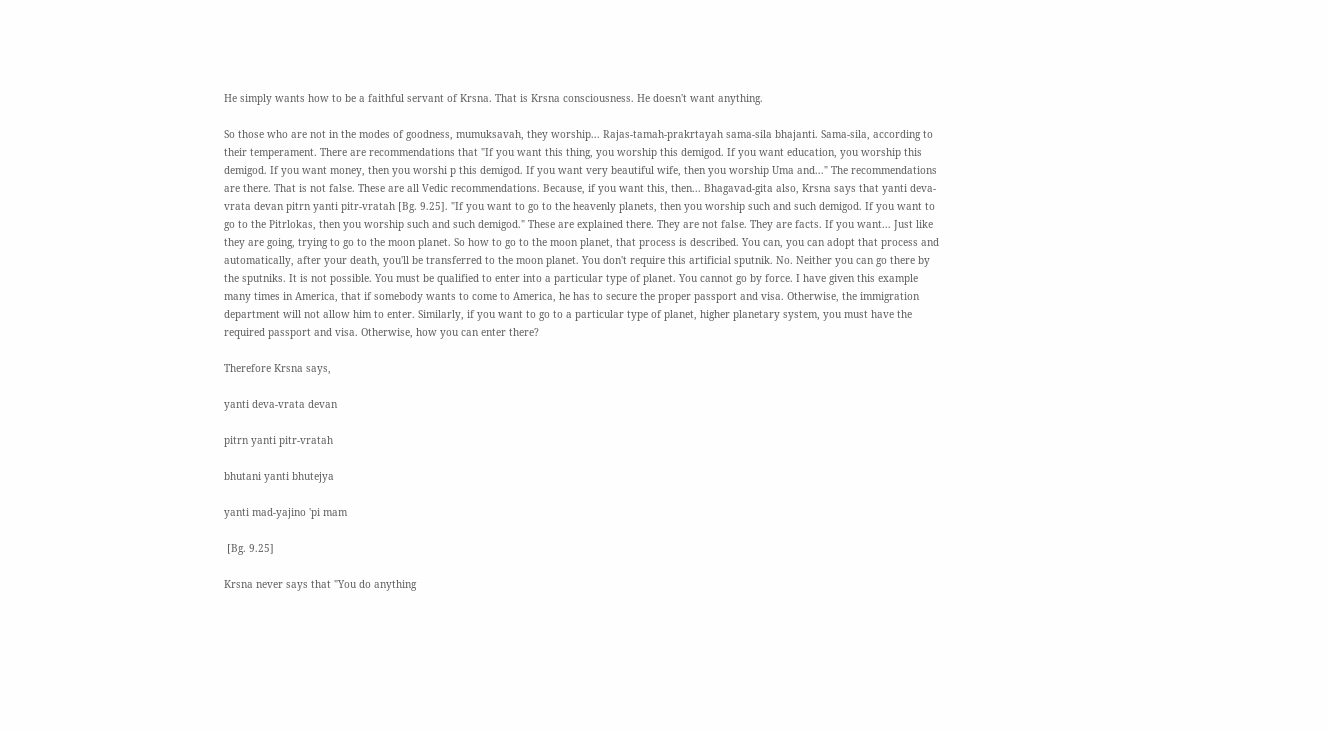He simply wants how to be a faithful servant of Krsna. That is Krsna consciousness. He doesn't want anything.

So those who are not in the modes of goodness, mumuksavah, they worship... Rajas-tamah-prakrtayah sama-sila bhajanti. Sama-sila, according to their temperament. There are recommendations that "If you want this thing, you worship this demigod. If you want education, you worship this demigod. If you want money, then you worshi p this demigod. If you want very beautiful wife, then you worship Uma and..." The recommendations are there. That is not false. These are all Vedic recommendations. Because, if you want this, then... Bhagavad-gita also, Krsna says that yanti deva-vrata devan pitrn yanti pitr-vratah [Bg. 9.25]. "If you want to go to the heavenly planets, then you worship such and such demigod. If you want to go to the Pitrlokas, then you worship such and such demigod." These are explained there. They are not false. They are facts. If you want... Just like they are going, trying to go to the moon planet. So how to go to the moon planet, that process is described. You can, you can adopt that process and automatically, after your death, you'll be transferred to the moon planet. You don't require this artificial sputnik. No. Neither you can go there by the sputniks. It is not possible. You must be qualified to enter into a particular type of planet. You cannot go by force. I have given this example many times in America, that if somebody wants to come to America, he has to secure the proper passport and visa. Otherwise, the immigration department will not allow him to enter. Similarly, if you want to go to a particular type of planet, higher planetary system, you must have the required passport and visa. Otherwise, how you can enter there?

Therefore Krsna says,

yanti deva-vrata devan

pitrn yanti pitr-vratah

bhutani yanti bhutejya

yanti mad-yajino 'pi mam

 [Bg. 9.25]

Krsna never says that "You do anything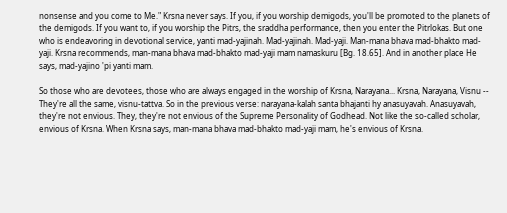nonsense and you come to Me." Krsna never says. If you, if you worship demigods, you'll be promoted to the planets of the demigods. If you want to, if you worship the Pitrs, the sraddha performance, then you enter the Pitrlokas. But one who is endeavoring in devotional service, yanti mad-yajinah. Mad-yajinah. Mad-yaji. Man-mana bhava mad-bhakto mad-yaji. Krsna recommends, man-mana bhava mad-bhakto mad-yaji mam namaskuru [Bg. 18.65]. And in another place He says, mad-yajino 'pi yanti mam.

So those who are devotees, those who are always engaged in the worship of Krsna, Narayana... Krsna, Narayana, Visnu -- They're all the same, visnu-tattva. So in the previous verse: narayana-kalah santa bhajanti hy anasuyavah. Anasuyavah, they're not envious. They, they're not envious of the Supreme Personality of Godhead. Not like the so-called scholar, envious of Krsna. When Krsna says, man-mana bhava mad-bhakto mad-yaji mam, he's envious of Krsna.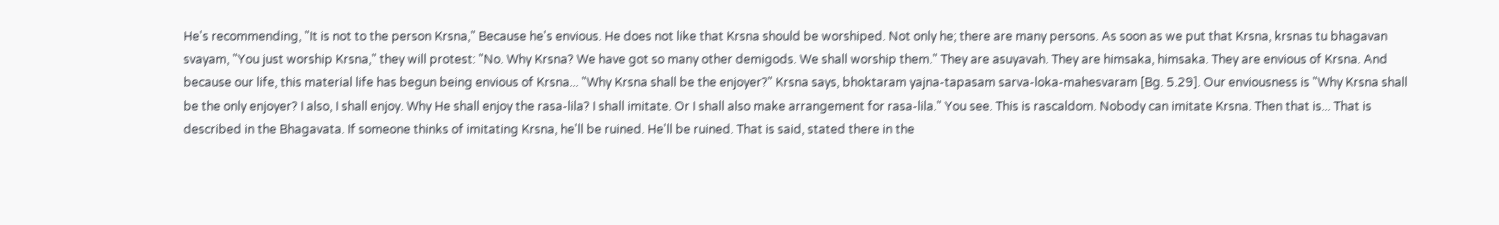He's recommending, "It is not to the person Krsna," Because he's envious. He does not like that Krsna should be worshiped. Not only he; there are many persons. As soon as we put that Krsna, krsnas tu bhagavan svayam, "You just worship Krsna," they will protest: "No. Why Krsna? We have got so many other demigods. We shall worship them." They are asuyavah. They are himsaka, himsaka. They are envious of Krsna. And because our life, this material life has begun being envious of Krsna... "Why Krsna shall be the enjoyer?" Krsna says, bhoktaram yajna-tapasam sarva-loka-mahesvaram [Bg. 5.29]. Our enviousness is "Why Krsna shall be the only enjoyer? I also, I shall enjoy. Why He shall enjoy the rasa-lila? I shall imitate. Or I shall also make arrangement for rasa-lila." You see. This is rascaldom. Nobody can imitate Krsna. Then that is... That is described in the Bhagavata. If someone thinks of imitating Krsna, he'll be ruined. He'll be ruined. That is said, stated there in the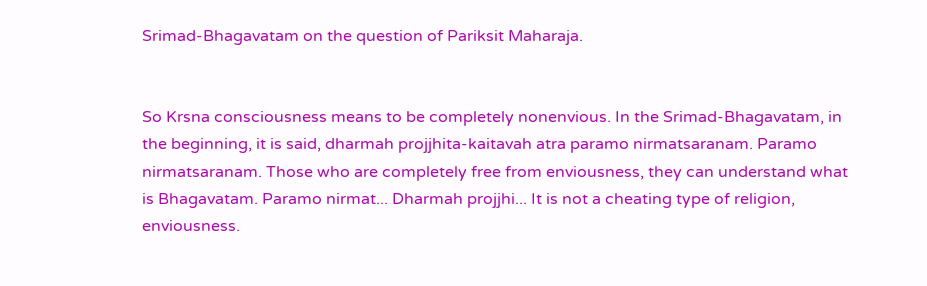Srimad-Bhagavatam on the question of Pariksit Maharaja.


So Krsna consciousness means to be completely nonenvious. In the Srimad-Bhagavatam, in the beginning, it is said, dharmah projjhita-kaitavah atra paramo nirmatsaranam. Paramo nirmatsaranam. Those who are completely free from enviousness, they can understand what is Bhagavatam. Paramo nirmat... Dharmah projjhi... It is not a cheating type of religion, enviousness.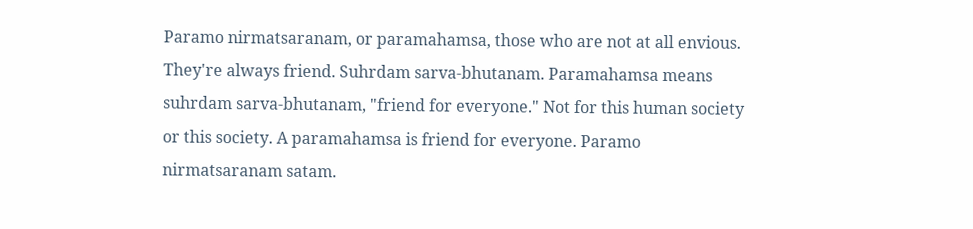Paramo nirmatsaranam, or paramahamsa, those who are not at all envious. They're always friend. Suhrdam sarva-bhutanam. Paramahamsa means suhrdam sarva-bhutanam, "friend for everyone." Not for this human society or this society. A paramahamsa is friend for everyone. Paramo nirmatsaranam satam.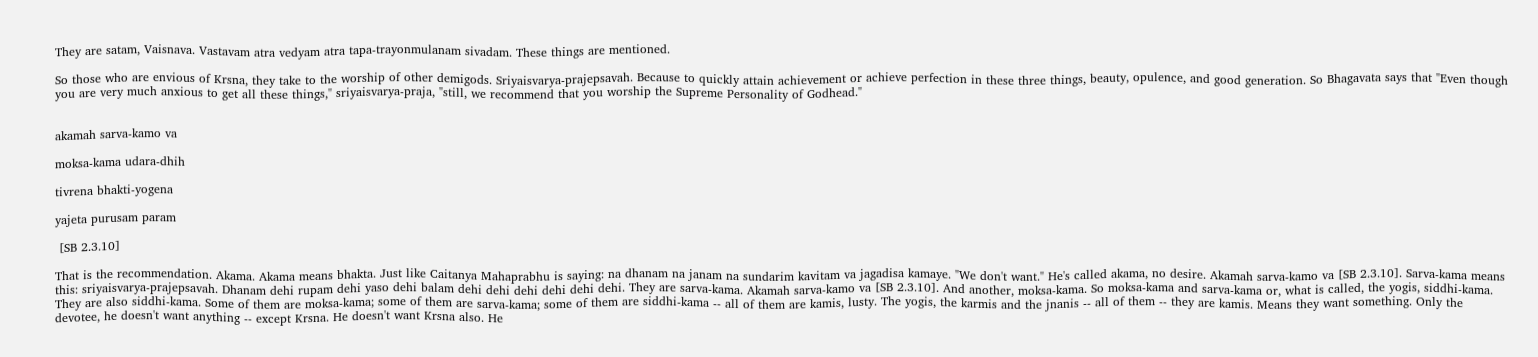They are satam, Vaisnava. Vastavam atra vedyam atra tapa-trayonmulanam sivadam. These things are mentioned.

So those who are envious of Krsna, they take to the worship of other demigods. Sriyaisvarya-prajepsavah. Because to quickly attain achievement or achieve perfection in these three things, beauty, opulence, and good generation. So Bhagavata says that "Even though you are very much anxious to get all these things," sriyaisvarya-praja, "still, we recommend that you worship the Supreme Personality of Godhead."


akamah sarva-kamo va

moksa-kama udara-dhih

tivrena bhakti-yogena

yajeta purusam param

 [SB 2.3.10]

That is the recommendation. Akama. Akama means bhakta. Just like Caitanya Mahaprabhu is saying: na dhanam na janam na sundarim kavitam va jagadisa kamaye. "We don't want." He's called akama, no desire. Akamah sarva-kamo va [SB 2.3.10]. Sarva-kama means this: sriyaisvarya-prajepsavah. Dhanam dehi rupam dehi yaso dehi balam dehi dehi dehi dehi dehi dehi. They are sarva-kama. Akamah sarva-kamo va [SB 2.3.10]. And another, moksa-kama. So moksa-kama and sarva-kama or, what is called, the yogis, siddhi-kama. They are also siddhi-kama. Some of them are moksa-kama; some of them are sarva-kama; some of them are siddhi-kama -- all of them are kamis, lusty. The yogis, the karmis and the jnanis -- all of them -- they are kamis. Means they want something. Only the devotee, he doesn't want anything -- except Krsna. He doesn't want Krsna also. He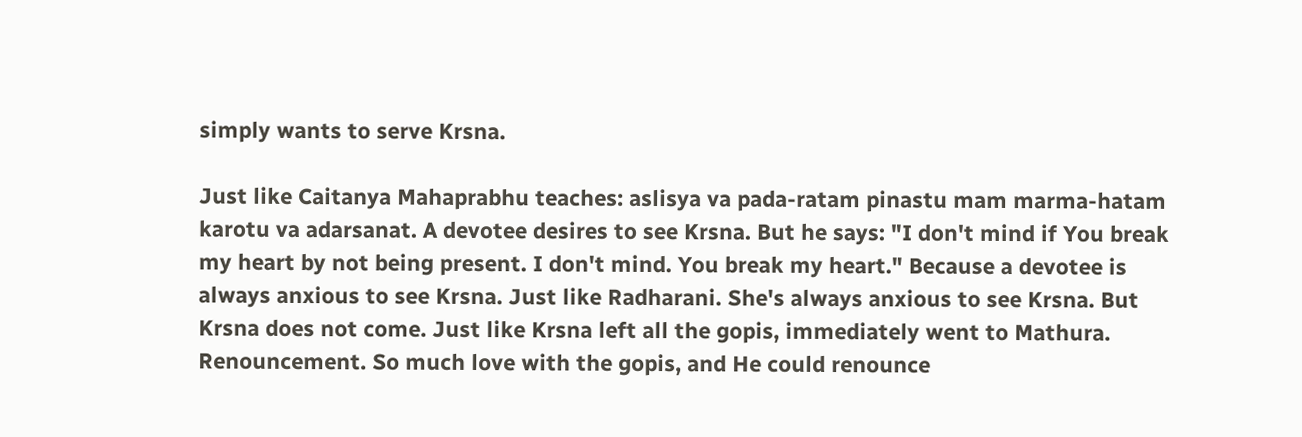simply wants to serve Krsna.

Just like Caitanya Mahaprabhu teaches: aslisya va pada-ratam pinastu mam marma-hatam karotu va adarsanat. A devotee desires to see Krsna. But he says: "I don't mind if You break my heart by not being present. I don't mind. You break my heart." Because a devotee is always anxious to see Krsna. Just like Radharani. She's always anxious to see Krsna. But Krsna does not come. Just like Krsna left all the gopis, immediately went to Mathura. Renouncement. So much love with the gopis, and He could renounce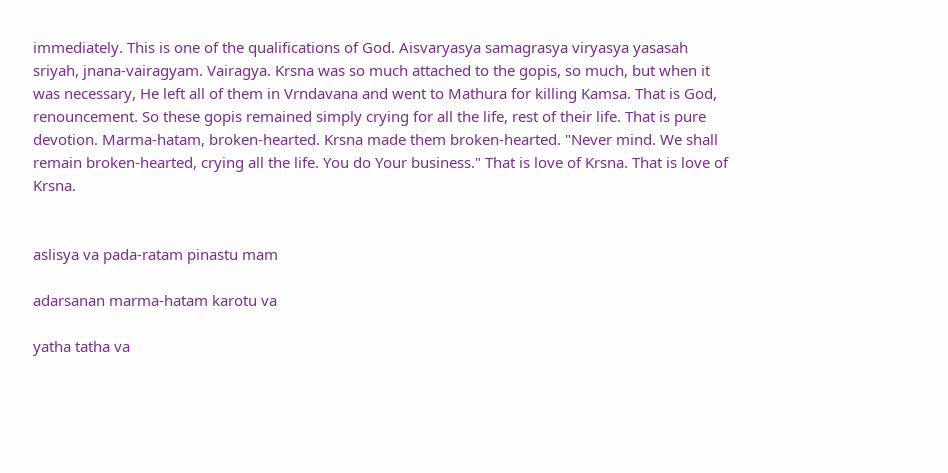immediately. This is one of the qualifications of God. Aisvaryasya samagrasya viryasya yasasah sriyah, jnana-vairagyam. Vairagya. Krsna was so much attached to the gopis, so much, but when it was necessary, He left all of them in Vrndavana and went to Mathura for killing Kamsa. That is God, renouncement. So these gopis remained simply crying for all the life, rest of their life. That is pure devotion. Marma-hatam, broken-hearted. Krsna made them broken-hearted. "Never mind. We shall remain broken-hearted, crying all the life. You do Your business." That is love of Krsna. That is love of Krsna.


aslisya va pada-ratam pinastu mam

adarsanan marma-hatam karotu va

yatha tatha va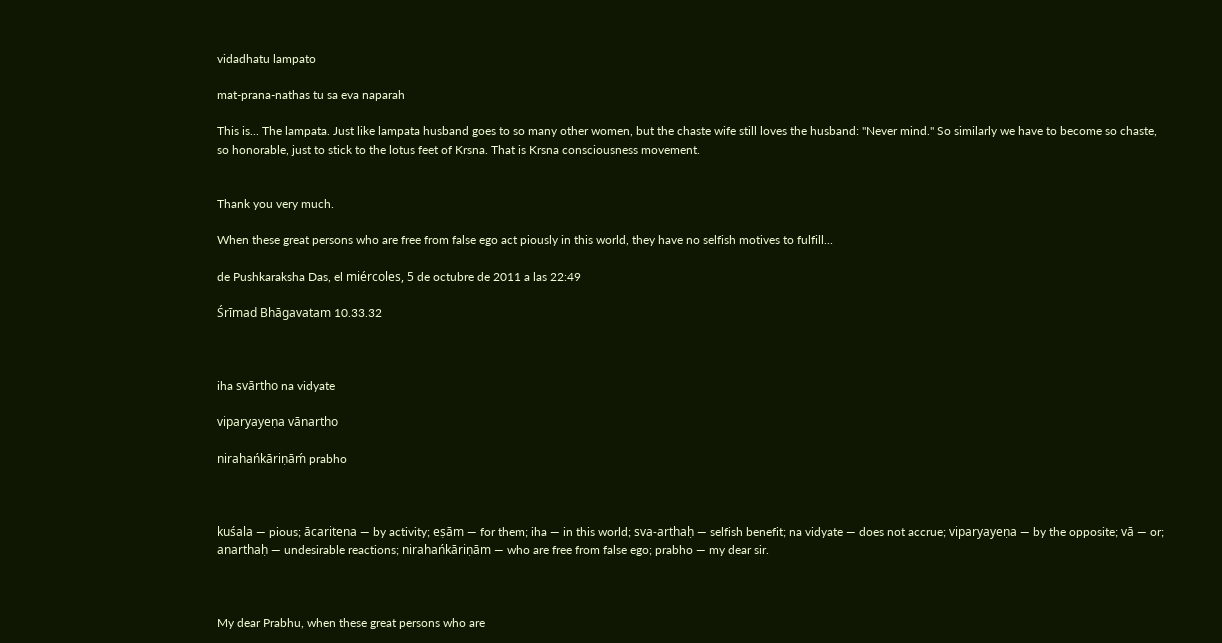vidadhatu lampato

mat-prana-nathas tu sa eva naparah

This is... The lampata. Just like lampata husband goes to so many other women, but the chaste wife still loves the husband: "Never mind." So similarly we have to become so chaste, so honorable, just to stick to the lotus feet of Krsna. That is Krsna consciousness movement.


Thank you very much.

When these great persons who are free from false ego act piously in this world, they have no selfish motives to fulfill...

de Pushkaraksha Das, el miércoles, 5 de octubre de 2011 a las 22:49

Śrīmad Bhāgavatam 10.33.32



iha svārtho na vidyate

viparyayeṇa vānartho

nirahańkāriṇāḿ prabho



kuśala — pious; ācaritena — by activity; eṣām — for them; iha — in this world; sva-arthaḥ — selfish benefit; na vidyate — does not accrue; viparyayeṇa — by the opposite; vā — or; anarthaḥ — undesirable reactions; nirahańkāriṇām — who are free from false ego; prabho — my dear sir.



My dear Prabhu, when these great persons who are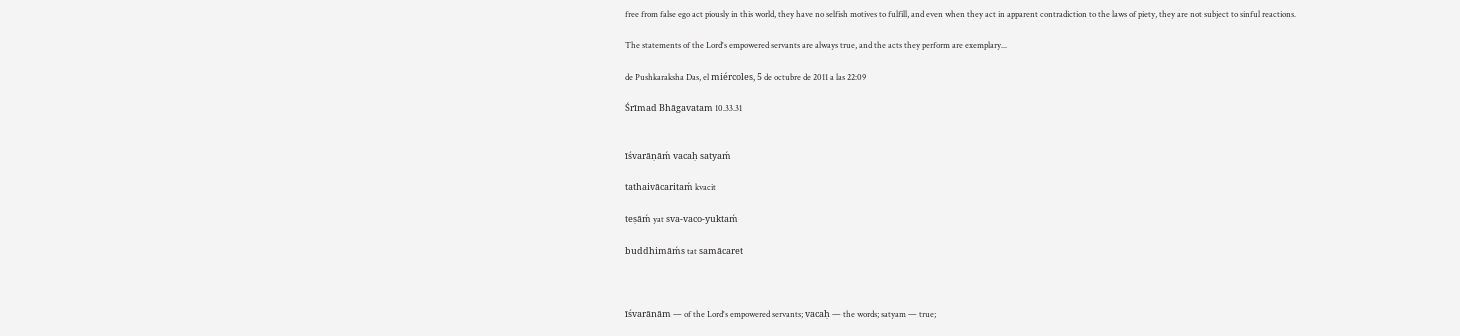free from false ego act piously in this world, they have no selfish motives to fulfill, and even when they act in apparent contradiction to the laws of piety, they are not subject to sinful reactions.

The statements of the Lord's empowered servants are always true, and the acts they perform are exemplary...

de Pushkaraksha Das, el miércoles, 5 de octubre de 2011 a las 22:09

Śrīmad Bhāgavatam 10.33.31


īśvarāṇāḿ vacaḥ satyaḿ

tathaivācaritaḿ kvacit

teṣāḿ yat sva-vaco-yuktaḿ

buddhimāḿs tat samācaret



īśvarānām — of the Lord's empowered servants; vacaḥ — the words; satyam — true;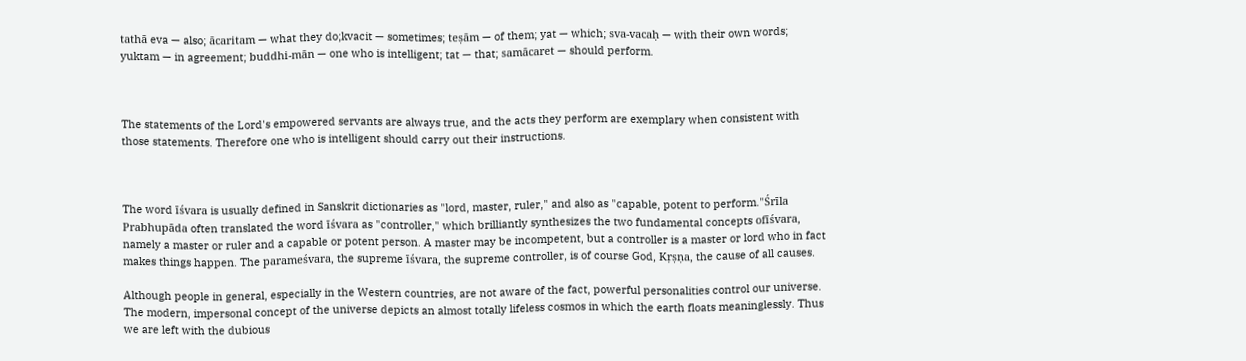tathā eva — also; ācaritam — what they do;kvacit — sometimes; teṣām — of them; yat — which; sva-vacaḥ — with their own words; yuktam — in agreement; buddhi-mān — one who is intelligent; tat — that; samācaret — should perform.



The statements of the Lord's empowered servants are always true, and the acts they perform are exemplary when consistent with those statements. Therefore one who is intelligent should carry out their instructions.



The word īśvara is usually defined in Sanskrit dictionaries as "lord, master, ruler," and also as "capable, potent to perform."Śrīla Prabhupāda often translated the word īśvara as "controller," which brilliantly synthesizes the two fundamental concepts ofīśvara, namely a master or ruler and a capable or potent person. A master may be incompetent, but a controller is a master or lord who in fact makes things happen. The parameśvara, the supreme īśvara, the supreme controller, is of course God, Kṛṣṇa, the cause of all causes.

Although people in general, especially in the Western countries, are not aware of the fact, powerful personalities control our universe. The modern, impersonal concept of the universe depicts an almost totally lifeless cosmos in which the earth floats meaninglessly. Thus we are left with the dubious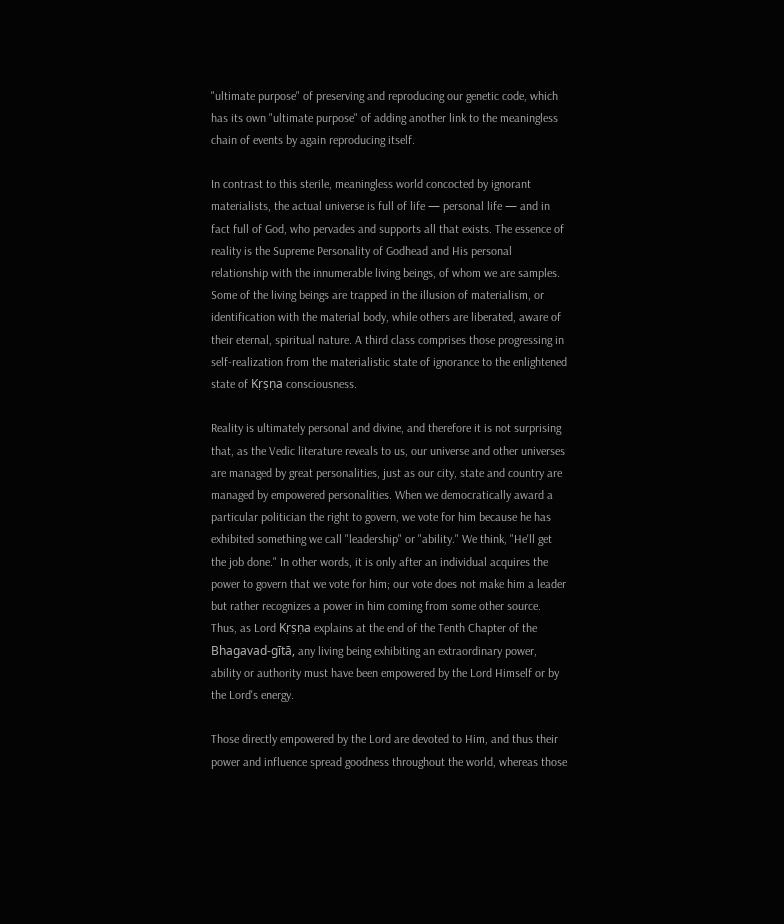"ultimate purpose" of preserving and reproducing our genetic code, which has its own "ultimate purpose" of adding another link to the meaningless chain of events by again reproducing itself.

In contrast to this sterile, meaningless world concocted by ignorant materialists, the actual universe is full of life — personal life — and in fact full of God, who pervades and supports all that exists. The essence of reality is the Supreme Personality of Godhead and His personal relationship with the innumerable living beings, of whom we are samples. Some of the living beings are trapped in the illusion of materialism, or identification with the material body, while others are liberated, aware of their eternal, spiritual nature. A third class comprises those progressing in self-realization from the materialistic state of ignorance to the enlightened state of Kṛṣṇa consciousness.

Reality is ultimately personal and divine, and therefore it is not surprising that, as the Vedic literature reveals to us, our universe and other universes are managed by great personalities, just as our city, state and country are managed by empowered personalities. When we democratically award a particular politician the right to govern, we vote for him because he has exhibited something we call "leadership" or "ability." We think, "He'll get the job done." In other words, it is only after an individual acquires the power to govern that we vote for him; our vote does not make him a leader but rather recognizes a power in him coming from some other source. Thus, as Lord Kṛṣṇa explains at the end of the Tenth Chapter of the Bhagavad-gītā, any living being exhibiting an extraordinary power, ability or authority must have been empowered by the Lord Himself or by the Lord's energy.

Those directly empowered by the Lord are devoted to Him, and thus their power and influence spread goodness throughout the world, whereas those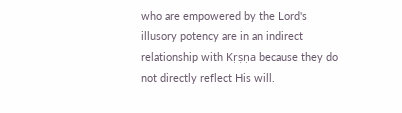who are empowered by the Lord's illusory potency are in an indirect relationship with Kṛṣṇa because they do not directly reflect His will.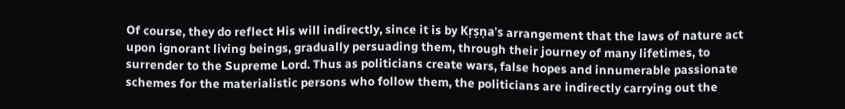Of course, they do reflect His will indirectly, since it is by Kṛṣṇa's arrangement that the laws of nature act upon ignorant living beings, gradually persuading them, through their journey of many lifetimes, to surrender to the Supreme Lord. Thus as politicians create wars, false hopes and innumerable passionate schemes for the materialistic persons who follow them, the politicians are indirectly carrying out the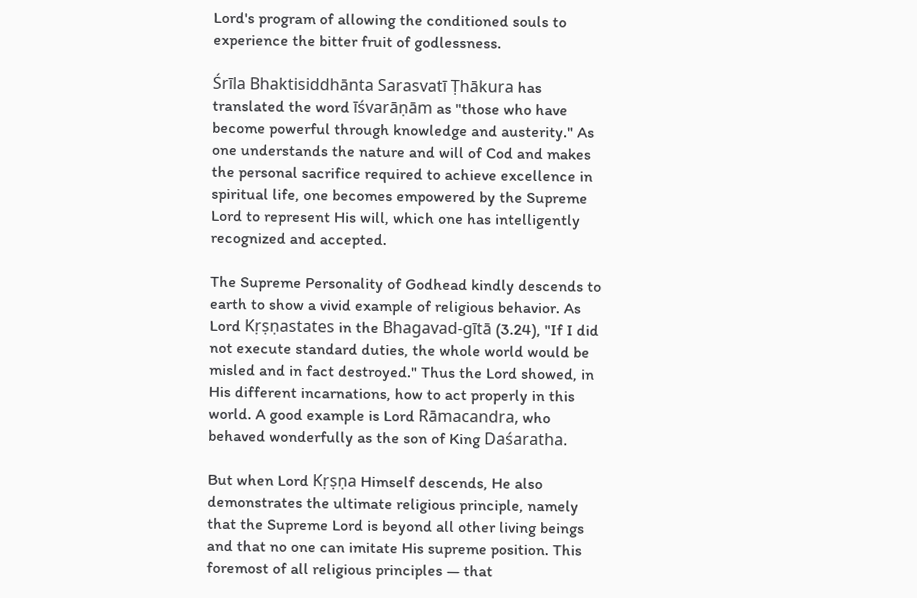Lord's program of allowing the conditioned souls to experience the bitter fruit of godlessness.

Śrīla Bhaktisiddhānta Sarasvatī Ṭhākura has translated the word īśvarāṇām as "those who have become powerful through knowledge and austerity." As one understands the nature and will of Cod and makes the personal sacrifice required to achieve excellence in spiritual life, one becomes empowered by the Supreme Lord to represent His will, which one has intelligently recognized and accepted.

The Supreme Personality of Godhead kindly descends to earth to show a vivid example of religious behavior. As Lord Kṛṣṇastates in the Bhagavad-gītā (3.24), "If I did not execute standard duties, the whole world would be misled and in fact destroyed." Thus the Lord showed, in His different incarnations, how to act properly in this world. A good example is Lord Rāmacandra, who behaved wonderfully as the son of King Daśaratha.

But when Lord Kṛṣṇa Himself descends, He also demonstrates the ultimate religious principle, namely that the Supreme Lord is beyond all other living beings and that no one can imitate His supreme position. This foremost of all religious principles — that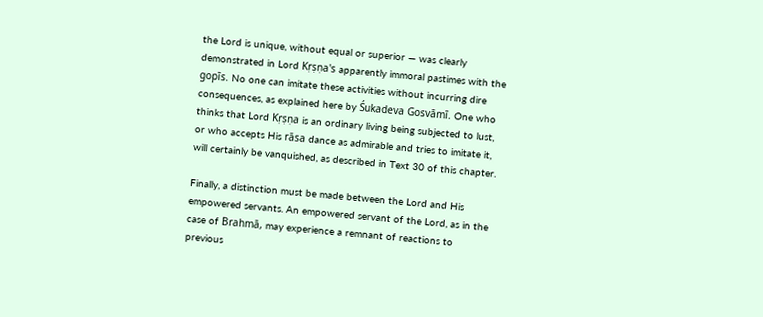the Lord is unique, without equal or superior — was clearly demonstrated in Lord Kṛṣṇa's apparently immoral pastimes with the gopīs. No one can imitate these activities without incurring dire consequences, as explained here by Śukadeva Gosvāmī. One who thinks that Lord Kṛṣṇa is an ordinary living being subjected to lust, or who accepts His rāsa dance as admirable and tries to imitate it, will certainly be vanquished, as described in Text 30 of this chapter.

Finally, a distinction must be made between the Lord and His empowered servants. An empowered servant of the Lord, as in the case of Brahmā, may experience a remnant of reactions to previous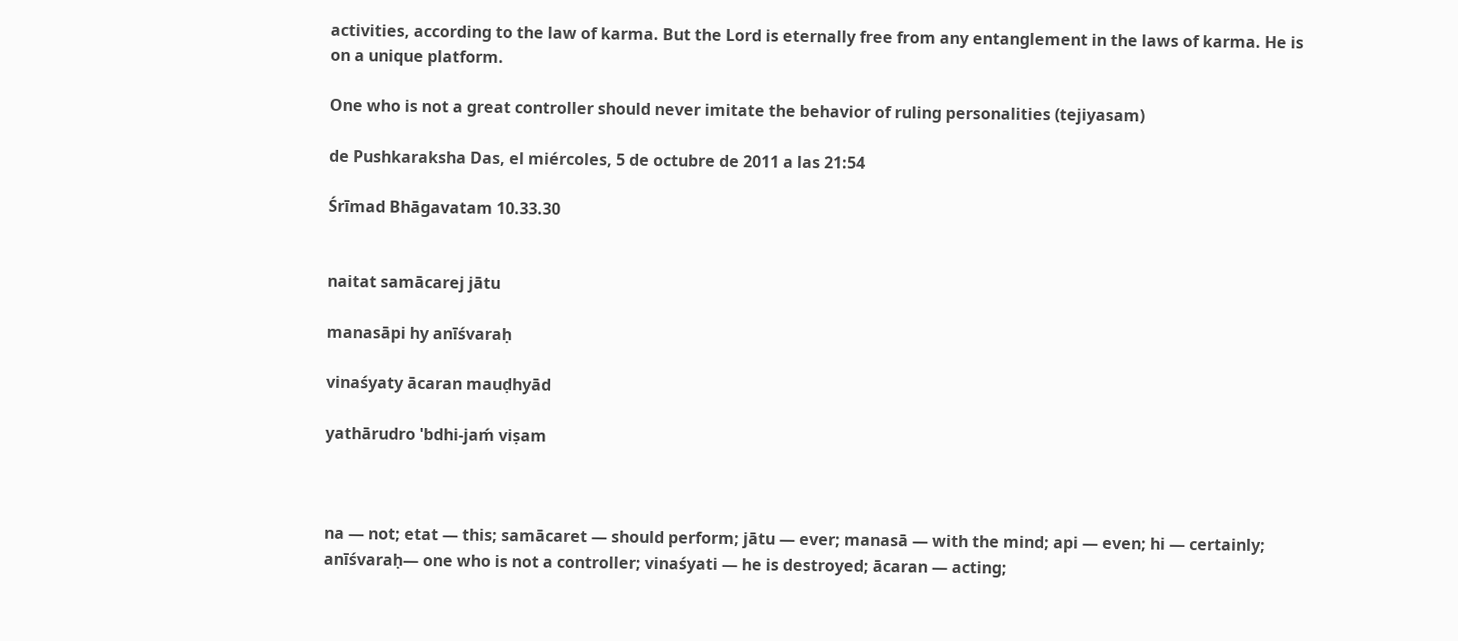activities, according to the law of karma. But the Lord is eternally free from any entanglement in the laws of karma. He is on a unique platform.

One who is not a great controller should never imitate the behavior of ruling personalities (tejiyasam)

de Pushkaraksha Das, el miércoles, 5 de octubre de 2011 a las 21:54

Śrīmad Bhāgavatam 10.33.30


naitat samācarej jātu

manasāpi hy anīśvaraḥ

vinaśyaty ācaran mauḍhyād

yathārudro 'bdhi-jaḿ viṣam



na — not; etat — this; samācaret — should perform; jātu — ever; manasā — with the mind; api — even; hi — certainly; anīśvaraḥ— one who is not a controller; vinaśyati — he is destroyed; ācaran — acting;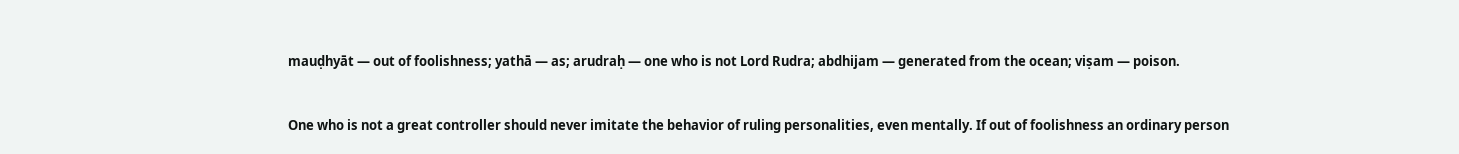mauḍhyāt — out of foolishness; yathā — as; arudraḥ — one who is not Lord Rudra; abdhijam — generated from the ocean; viṣam — poison.



One who is not a great controller should never imitate the behavior of ruling personalities, even mentally. If out of foolishness an ordinary person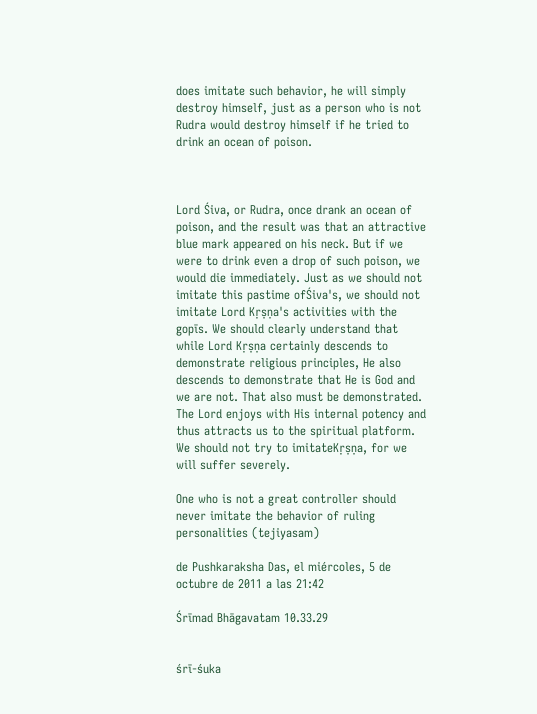does imitate such behavior, he will simply destroy himself, just as a person who is not Rudra would destroy himself if he tried to drink an ocean of poison.



Lord Śiva, or Rudra, once drank an ocean of poison, and the result was that an attractive blue mark appeared on his neck. But if we were to drink even a drop of such poison, we would die immediately. Just as we should not imitate this pastime ofŚiva's, we should not imitate Lord Kṛṣṇa's activities with the gopīs. We should clearly understand that while Lord Kṛṣṇa certainly descends to demonstrate religious principles, He also descends to demonstrate that He is God and we are not. That also must be demonstrated. The Lord enjoys with His internal potency and thus attracts us to the spiritual platform. We should not try to imitateKṛṣṇa, for we will suffer severely.

One who is not a great controller should never imitate the behavior of ruling personalities (tejiyasam)

de Pushkaraksha Das, el miércoles, 5 de octubre de 2011 a las 21:42

Śrīmad Bhāgavatam 10.33.29


śrī-śuka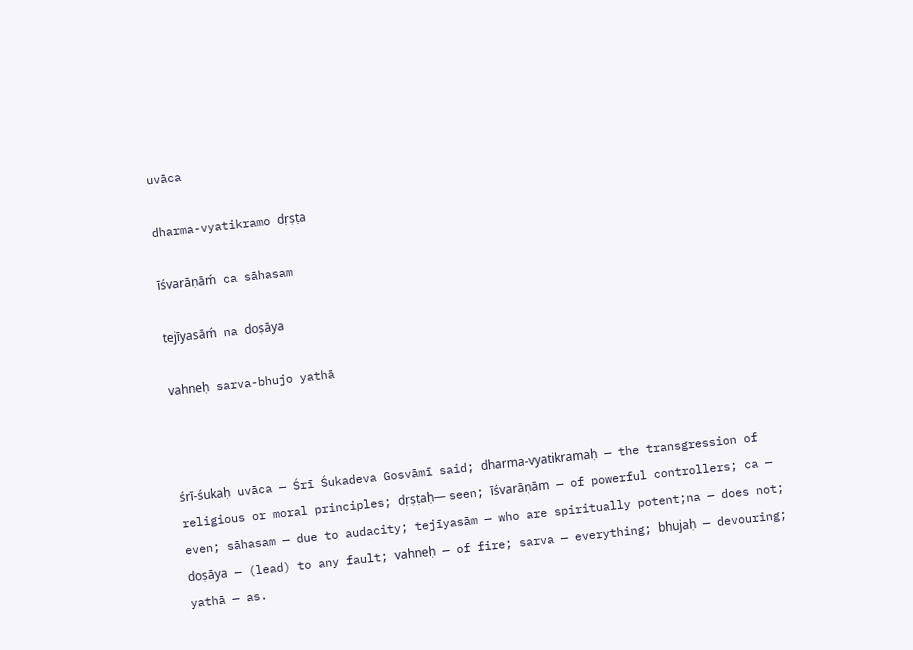uvāca

dharma-vyatikramo dṛṣṭa

īśvarāṇāḿ ca sāhasam

tejīyasāḿ na doṣāya

vahneḥ sarva-bhujo yathā



śrī-śukaḥ uvāca — Śrī Śukadeva Gosvāmī said; dharma-vyatikramaḥ — the transgression of religious or moral principles; dṛṣṭaḥ— seen; īśvarāṇām — of powerful controllers; ca — even; sāhasam — due to audacity; tejīyasām — who are spiritually potent;na — does not; doṣāya — (lead) to any fault; vahneḥ — of fire; sarva — everything; bhujaḥ — devouring; yathā — as.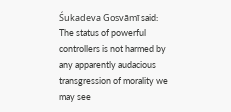Śukadeva Gosvāmī said: The status of powerful controllers is not harmed by any apparently audacious transgression of morality we may see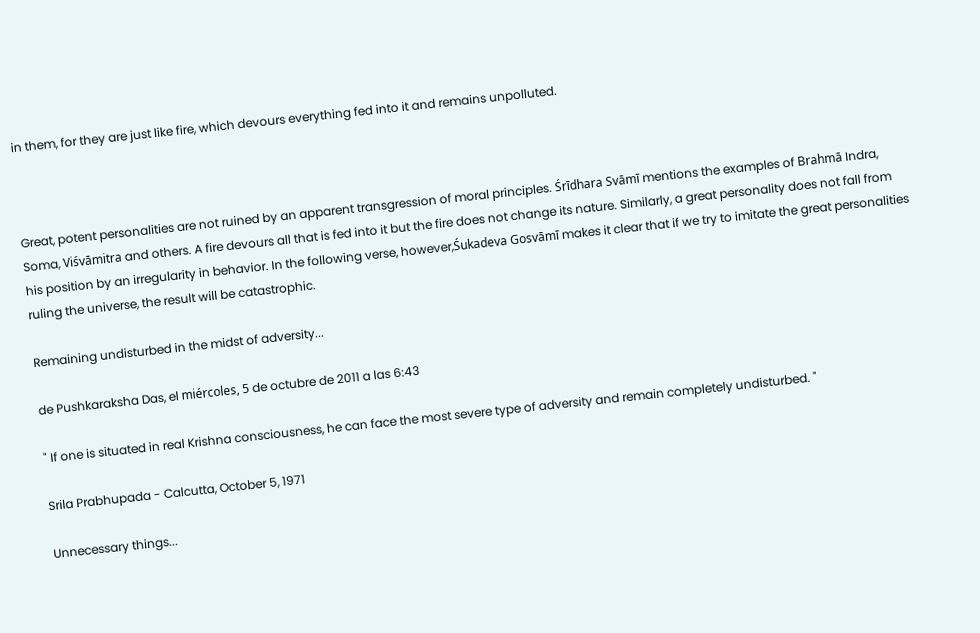in them, for they are just like fire, which devours everything fed into it and remains unpolluted.



Great, potent personalities are not ruined by an apparent transgression of moral principles. Śrīdhara Svāmī mentions the examples of Brahmā Indra, Soma, Viśvāmitra and others. A fire devours all that is fed into it but the fire does not change its nature. Similarly, a great personality does not fall from his position by an irregularity in behavior. In the following verse, however,Śukadeva Gosvāmī makes it clear that if we try to imitate the great personalities ruling the universe, the result will be catastrophic.

Remaining undisturbed in the midst of adversity...

de Pushkaraksha Das, el miércoles, 5 de octubre de 2011 a las 6:43

" If one is situated in real Krishna consciousness, he can face the most severe type of adversity and remain completely undisturbed. "

Srila Prabhupada - Calcutta, October 5, 1971

Unnecessary things...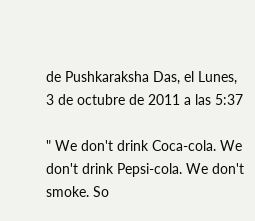de Pushkaraksha Das, el Lunes, 3 de octubre de 2011 a las 5:37

" We don't drink Coca-cola. We don't drink Pepsi-cola. We don't smoke. So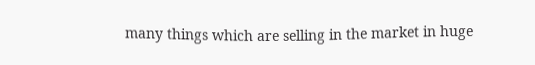many things which are selling in the market in huge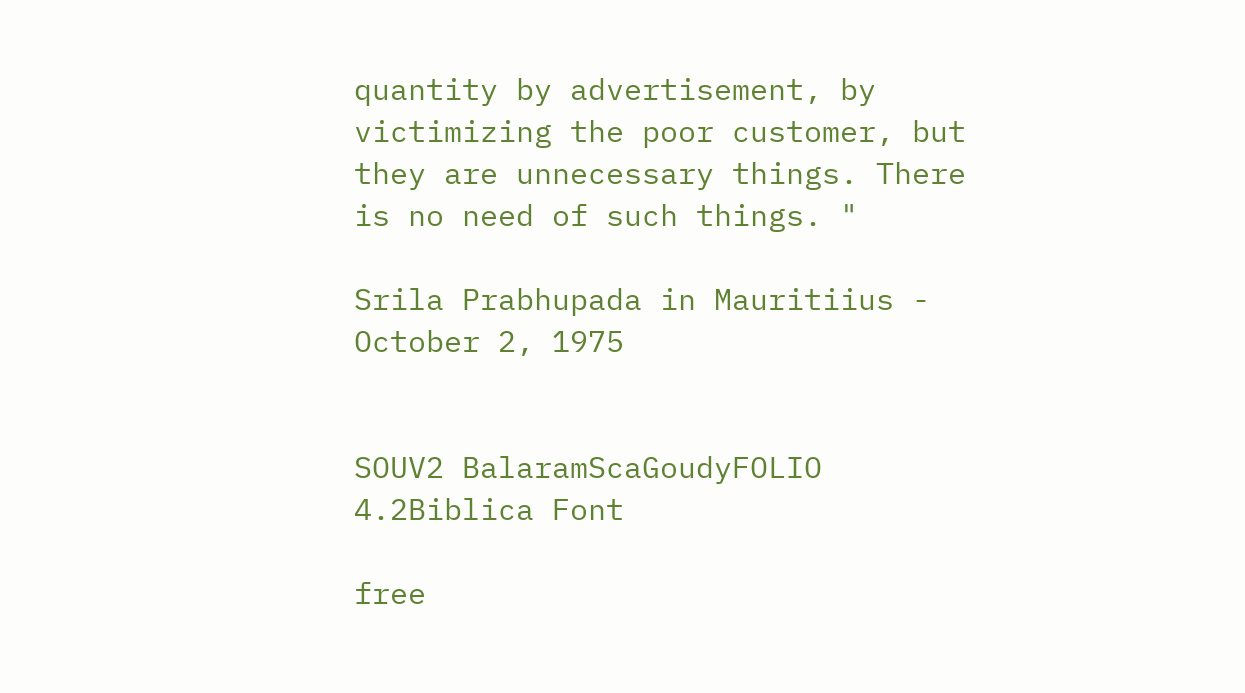quantity by advertisement, by victimizing the poor customer, but they are unnecessary things. There is no need of such things. "

Srila Prabhupada in Mauritiius - October 2, 1975


SOUV2 BalaramScaGoudyFOLIO 4.2Biblica Font

free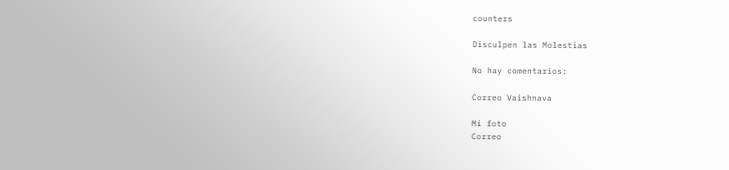counters

Disculpen las Molestias

No hay comentarios:

Correo Vaishnava

Mi foto
Correo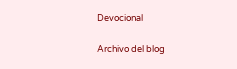Devocional

Archivo del blog